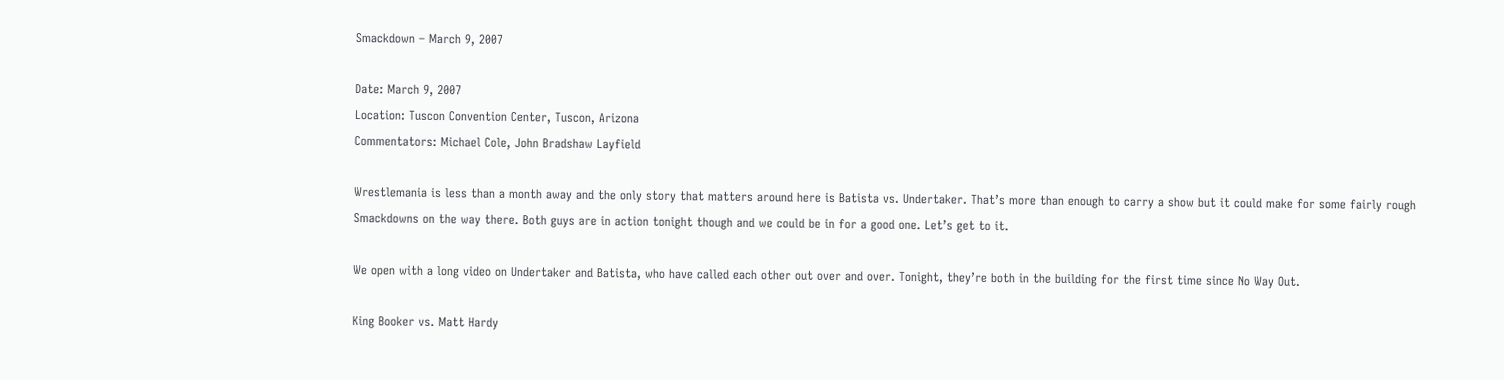Smackdown – March 9, 2007

Date: March 9, 2007
Location: Tuscon Convention Center, Tuscon, Arizona
Commentators: Michael Cole, John Bradshaw Layfield

Wrestlemania is less than a month away and the only story that matters around here is Batista vs. Undertaker. That’s more than enough to carry a show but it could make for some fairly rough Smackdowns on the way there. Both guys are in action tonight though and we could be in for a good one. Let’s get to it.

We open with a long video on Undertaker and Batista, who have called each other out over and over. Tonight, they’re both in the building for the first time since No Way Out.

King Booker vs. Matt Hardy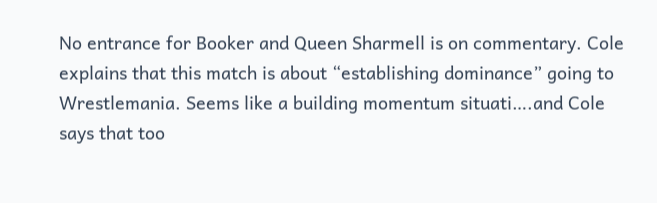No entrance for Booker and Queen Sharmell is on commentary. Cole explains that this match is about “establishing dominance” going to Wrestlemania. Seems like a building momentum situati….and Cole says that too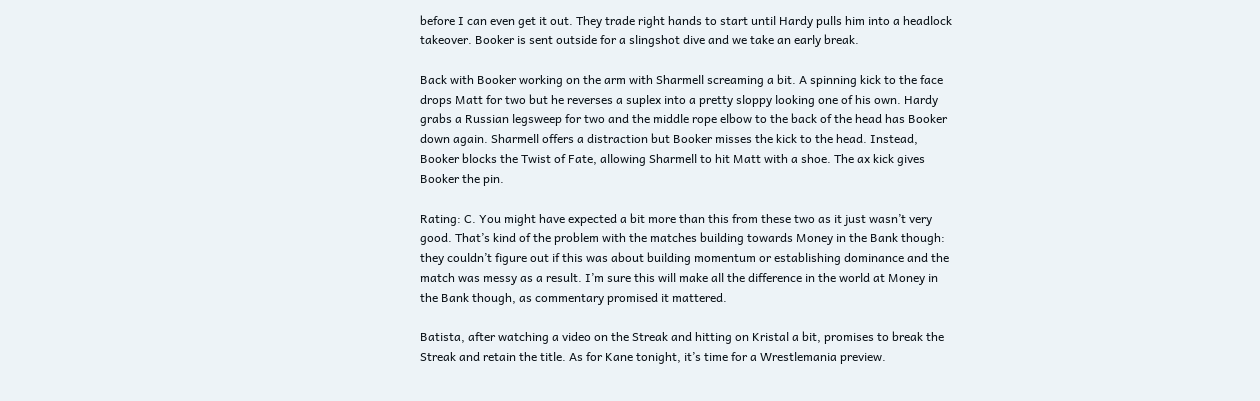before I can even get it out. They trade right hands to start until Hardy pulls him into a headlock takeover. Booker is sent outside for a slingshot dive and we take an early break.

Back with Booker working on the arm with Sharmell screaming a bit. A spinning kick to the face drops Matt for two but he reverses a suplex into a pretty sloppy looking one of his own. Hardy grabs a Russian legsweep for two and the middle rope elbow to the back of the head has Booker down again. Sharmell offers a distraction but Booker misses the kick to the head. Instead, Booker blocks the Twist of Fate, allowing Sharmell to hit Matt with a shoe. The ax kick gives Booker the pin.

Rating: C. You might have expected a bit more than this from these two as it just wasn’t very good. That’s kind of the problem with the matches building towards Money in the Bank though: they couldn’t figure out if this was about building momentum or establishing dominance and the match was messy as a result. I’m sure this will make all the difference in the world at Money in the Bank though, as commentary promised it mattered.

Batista, after watching a video on the Streak and hitting on Kristal a bit, promises to break the Streak and retain the title. As for Kane tonight, it’s time for a Wrestlemania preview.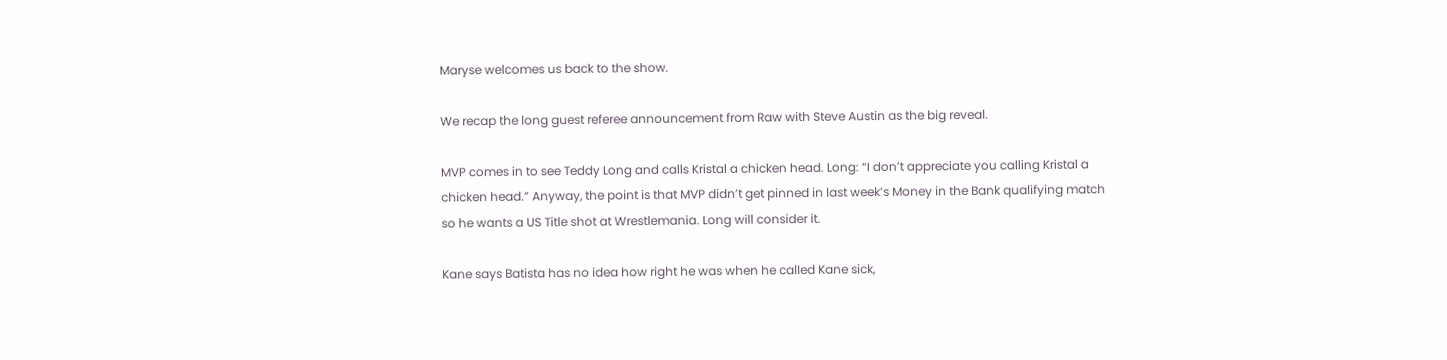Maryse welcomes us back to the show.

We recap the long guest referee announcement from Raw with Steve Austin as the big reveal.

MVP comes in to see Teddy Long and calls Kristal a chicken head. Long: “I don’t appreciate you calling Kristal a chicken head.” Anyway, the point is that MVP didn’t get pinned in last week’s Money in the Bank qualifying match so he wants a US Title shot at Wrestlemania. Long will consider it.

Kane says Batista has no idea how right he was when he called Kane sick,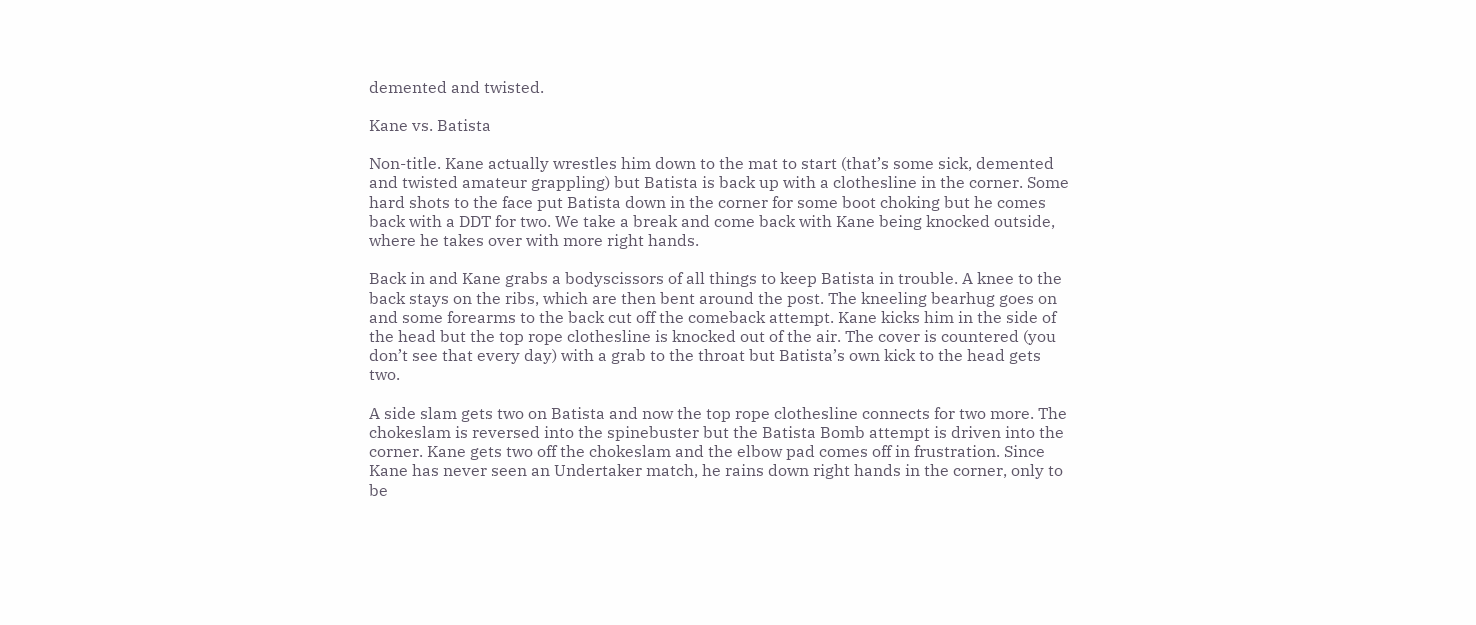demented and twisted.

Kane vs. Batista

Non-title. Kane actually wrestles him down to the mat to start (that’s some sick, demented and twisted amateur grappling) but Batista is back up with a clothesline in the corner. Some hard shots to the face put Batista down in the corner for some boot choking but he comes back with a DDT for two. We take a break and come back with Kane being knocked outside, where he takes over with more right hands.

Back in and Kane grabs a bodyscissors of all things to keep Batista in trouble. A knee to the back stays on the ribs, which are then bent around the post. The kneeling bearhug goes on and some forearms to the back cut off the comeback attempt. Kane kicks him in the side of the head but the top rope clothesline is knocked out of the air. The cover is countered (you don’t see that every day) with a grab to the throat but Batista’s own kick to the head gets two.

A side slam gets two on Batista and now the top rope clothesline connects for two more. The chokeslam is reversed into the spinebuster but the Batista Bomb attempt is driven into the corner. Kane gets two off the chokeslam and the elbow pad comes off in frustration. Since Kane has never seen an Undertaker match, he rains down right hands in the corner, only to be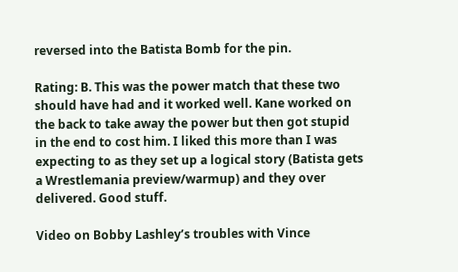reversed into the Batista Bomb for the pin.

Rating: B. This was the power match that these two should have had and it worked well. Kane worked on the back to take away the power but then got stupid in the end to cost him. I liked this more than I was expecting to as they set up a logical story (Batista gets a Wrestlemania preview/warmup) and they over delivered. Good stuff.

Video on Bobby Lashley’s troubles with Vince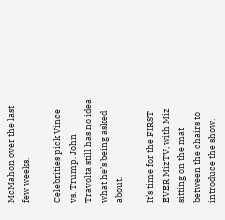McMahon over the last few weeks.

Celebrities pick Vince vs. Trump. John Travolta still has no idea what he’s being asked about.

It’s time for the FIRST EVER MizTV, with Miz sitting on the mat between the chairs to introduce the show.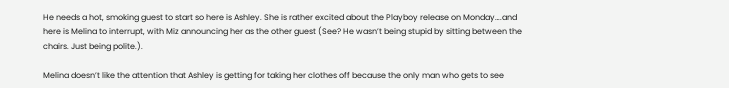He needs a hot, smoking guest to start so here is Ashley. She is rather excited about the Playboy release on Monday….and here is Melina to interrupt, with Miz announcing her as the other guest (See? He wasn’t being stupid by sitting between the chairs. Just being polite.).

Melina doesn’t like the attention that Ashley is getting for taking her clothes off because the only man who gets to see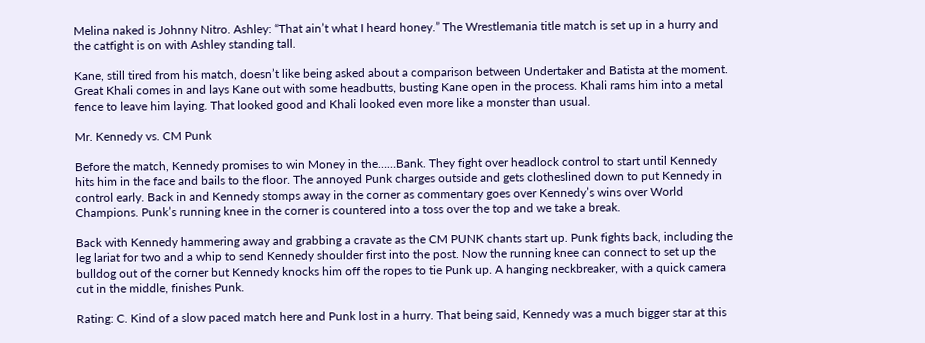Melina naked is Johnny Nitro. Ashley: “That ain’t what I heard honey.” The Wrestlemania title match is set up in a hurry and the catfight is on with Ashley standing tall.

Kane, still tired from his match, doesn’t like being asked about a comparison between Undertaker and Batista at the moment. Great Khali comes in and lays Kane out with some headbutts, busting Kane open in the process. Khali rams him into a metal fence to leave him laying. That looked good and Khali looked even more like a monster than usual.

Mr. Kennedy vs. CM Punk

Before the match, Kennedy promises to win Money in the……Bank. They fight over headlock control to start until Kennedy hits him in the face and bails to the floor. The annoyed Punk charges outside and gets clotheslined down to put Kennedy in control early. Back in and Kennedy stomps away in the corner as commentary goes over Kennedy’s wins over World Champions. Punk’s running knee in the corner is countered into a toss over the top and we take a break.

Back with Kennedy hammering away and grabbing a cravate as the CM PUNK chants start up. Punk fights back, including the leg lariat for two and a whip to send Kennedy shoulder first into the post. Now the running knee can connect to set up the bulldog out of the corner but Kennedy knocks him off the ropes to tie Punk up. A hanging neckbreaker, with a quick camera cut in the middle, finishes Punk.

Rating: C. Kind of a slow paced match here and Punk lost in a hurry. That being said, Kennedy was a much bigger star at this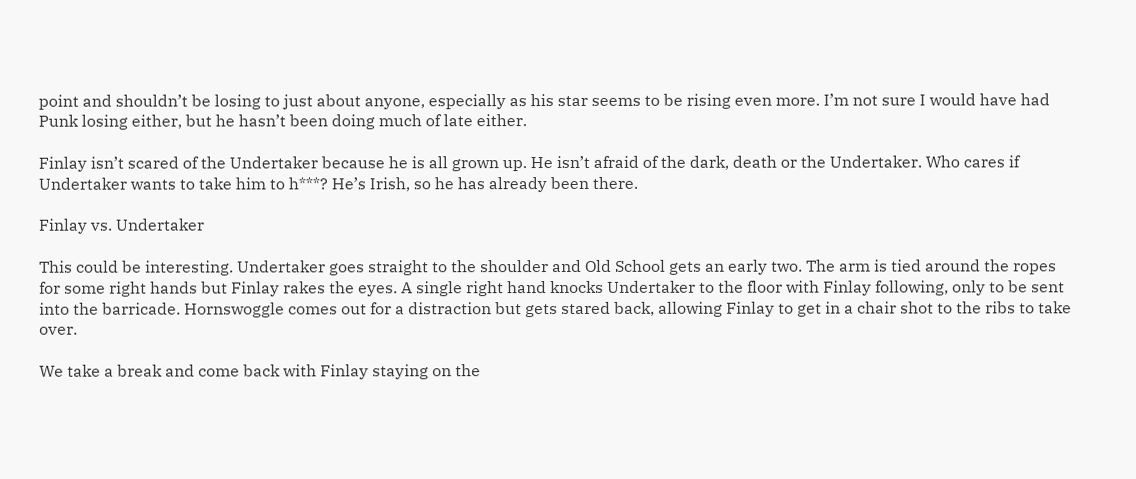point and shouldn’t be losing to just about anyone, especially as his star seems to be rising even more. I’m not sure I would have had Punk losing either, but he hasn’t been doing much of late either.

Finlay isn’t scared of the Undertaker because he is all grown up. He isn’t afraid of the dark, death or the Undertaker. Who cares if Undertaker wants to take him to h***? He’s Irish, so he has already been there.

Finlay vs. Undertaker

This could be interesting. Undertaker goes straight to the shoulder and Old School gets an early two. The arm is tied around the ropes for some right hands but Finlay rakes the eyes. A single right hand knocks Undertaker to the floor with Finlay following, only to be sent into the barricade. Hornswoggle comes out for a distraction but gets stared back, allowing Finlay to get in a chair shot to the ribs to take over.

We take a break and come back with Finlay staying on the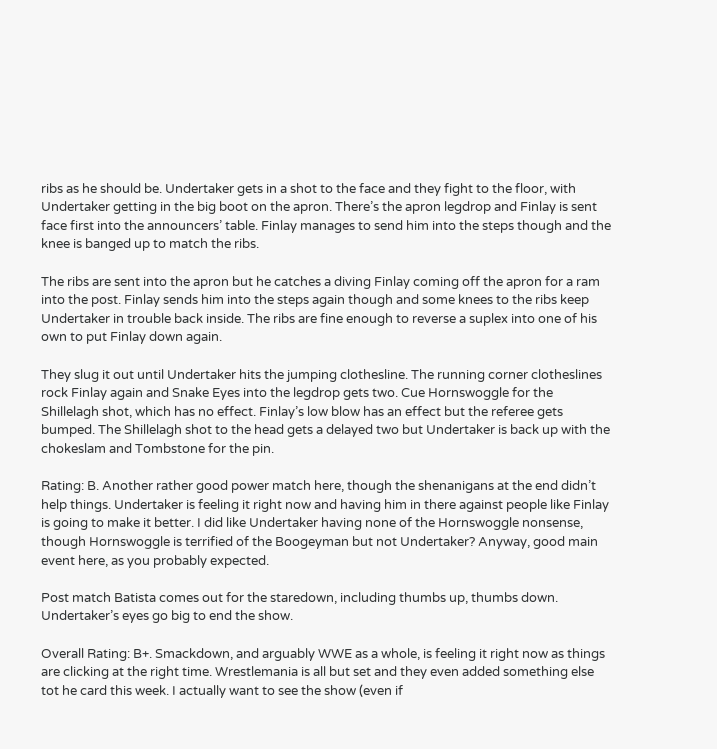ribs as he should be. Undertaker gets in a shot to the face and they fight to the floor, with Undertaker getting in the big boot on the apron. There’s the apron legdrop and Finlay is sent face first into the announcers’ table. Finlay manages to send him into the steps though and the knee is banged up to match the ribs.

The ribs are sent into the apron but he catches a diving Finlay coming off the apron for a ram into the post. Finlay sends him into the steps again though and some knees to the ribs keep Undertaker in trouble back inside. The ribs are fine enough to reverse a suplex into one of his own to put Finlay down again.

They slug it out until Undertaker hits the jumping clothesline. The running corner clotheslines rock Finlay again and Snake Eyes into the legdrop gets two. Cue Hornswoggle for the Shillelagh shot, which has no effect. Finlay’s low blow has an effect but the referee gets bumped. The Shillelagh shot to the head gets a delayed two but Undertaker is back up with the chokeslam and Tombstone for the pin.

Rating: B. Another rather good power match here, though the shenanigans at the end didn’t help things. Undertaker is feeling it right now and having him in there against people like Finlay is going to make it better. I did like Undertaker having none of the Hornswoggle nonsense, though Hornswoggle is terrified of the Boogeyman but not Undertaker? Anyway, good main event here, as you probably expected.

Post match Batista comes out for the staredown, including thumbs up, thumbs down. Undertaker’s eyes go big to end the show.

Overall Rating: B+. Smackdown, and arguably WWE as a whole, is feeling it right now as things are clicking at the right time. Wrestlemania is all but set and they even added something else tot he card this week. I actually want to see the show (even if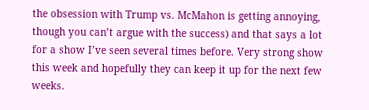the obsession with Trump vs. McMahon is getting annoying, though you can’t argue with the success) and that says a lot for a show I’ve seen several times before. Very strong show this week and hopefully they can keep it up for the next few weeks.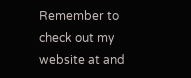Remember to check out my website at and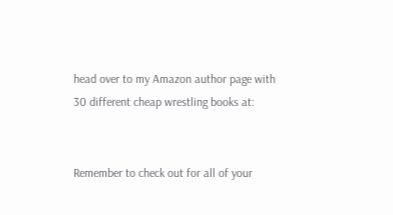head over to my Amazon author page with 30 different cheap wrestling books at:


Remember to check out for all of your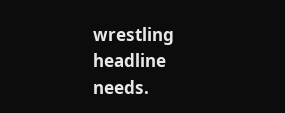wrestling headline needs.